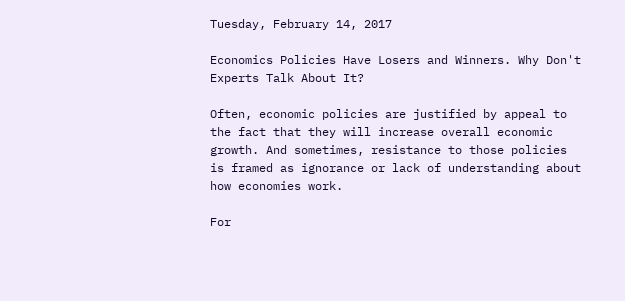Tuesday, February 14, 2017

Economics Policies Have Losers and Winners. Why Don't Experts Talk About It?

Often, economic policies are justified by appeal to the fact that they will increase overall economic growth. And sometimes, resistance to those policies is framed as ignorance or lack of understanding about how economies work.

For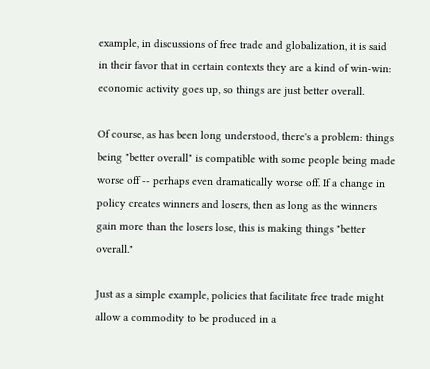example, in discussions of free trade and globalization, it is said in their favor that in certain contexts they are a kind of win-win: economic activity goes up, so things are just better overall.

Of course, as has been long understood, there's a problem: things being "better overall" is compatible with some people being made worse off -- perhaps even dramatically worse off. If a change in policy creates winners and losers, then as long as the winners gain more than the losers lose, this is making things "better overall."

Just as a simple example, policies that facilitate free trade might allow a commodity to be produced in a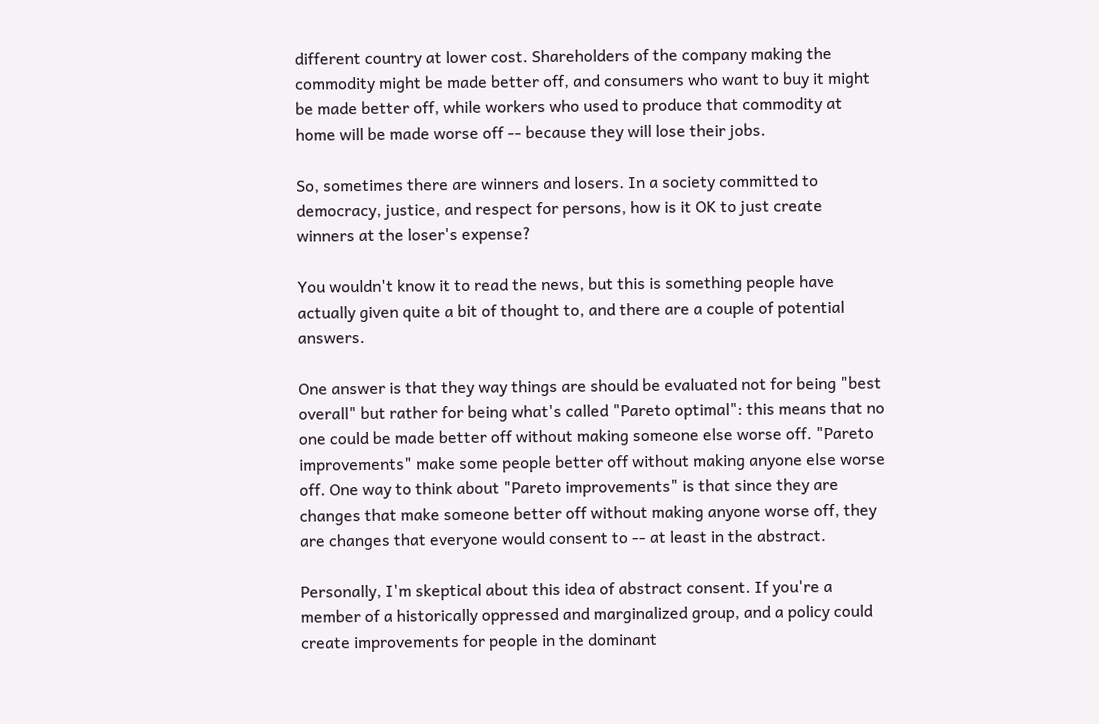different country at lower cost. Shareholders of the company making the commodity might be made better off, and consumers who want to buy it might be made better off, while workers who used to produce that commodity at home will be made worse off -- because they will lose their jobs.

So, sometimes there are winners and losers. In a society committed to democracy, justice, and respect for persons, how is it OK to just create winners at the loser's expense?

You wouldn't know it to read the news, but this is something people have actually given quite a bit of thought to, and there are a couple of potential answers.

One answer is that they way things are should be evaluated not for being "best overall" but rather for being what's called "Pareto optimal": this means that no one could be made better off without making someone else worse off. "Pareto improvements" make some people better off without making anyone else worse off. One way to think about "Pareto improvements" is that since they are changes that make someone better off without making anyone worse off, they are changes that everyone would consent to -- at least in the abstract.

Personally, I'm skeptical about this idea of abstract consent. If you're a member of a historically oppressed and marginalized group, and a policy could create improvements for people in the dominant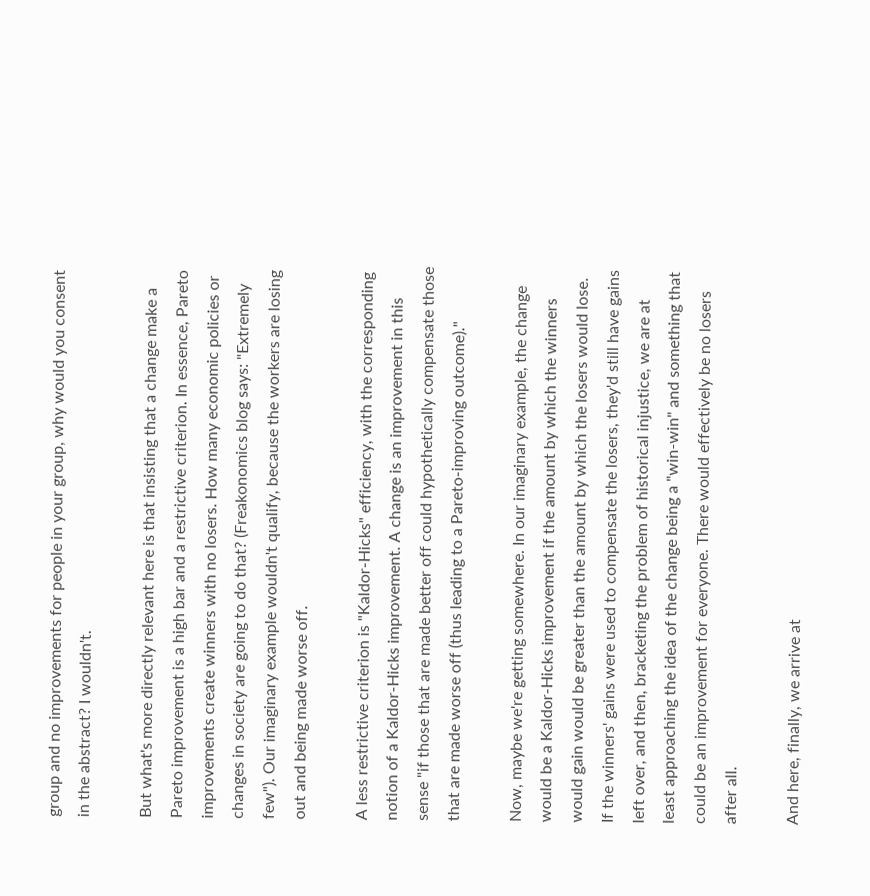group and no improvements for people in your group, why would you consent in the abstract? I wouldn't.

But what's more directly relevant here is that insisting that a change make a Pareto improvement is a high bar and a restrictive criterion. In essence, Pareto improvements create winners with no losers. How many economic policies or changes in society are going to do that? (Freakonomics blog says: "Extremely few"). Our imaginary example wouldn't qualify, because the workers are losing out and being made worse off.

A less restrictive criterion is "Kaldor-Hicks" efficiency, with the corresponding notion of a Kaldor-Hicks improvement. A change is an improvement in this sense "if those that are made better off could hypothetically compensate those that are made worse off (thus leading to a Pareto-improving outcome)."

Now, maybe we're getting somewhere. In our imaginary example, the change would be a Kaldor-Hicks improvement if the amount by which the winners would gain would be greater than the amount by which the losers would lose. If the winners' gains were used to compensate the losers, they'd still have gains left over, and then, bracketing the problem of historical injustice, we are at least approaching the idea of the change being a "win-win" and something that could be an improvement for everyone. There would effectively be no losers after all.

And here, finally, we arrive at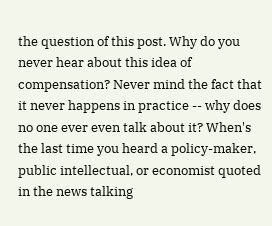the question of this post. Why do you never hear about this idea of compensation? Never mind the fact that it never happens in practice -- why does no one ever even talk about it? When's the last time you heard a policy-maker, public intellectual, or economist quoted in the news talking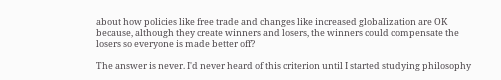about how policies like free trade and changes like increased globalization are OK because, although they create winners and losers, the winners could compensate the losers so everyone is made better off?

The answer is never. I'd never heard of this criterion until I started studying philosophy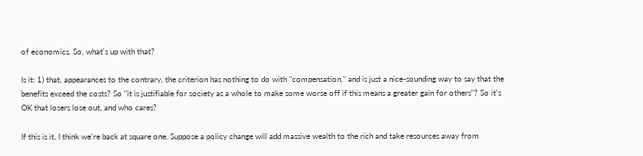of economics. So, what's up with that?

Is it: 1) that, appearances to the contrary, the criterion has nothing to do with "compensation," and is just a nice-sounding way to say that the benefits exceed the costs? So "it is justifiable for society as a whole to make some worse off if this means a greater gain for others"? So it's OK that losers lose out, and who cares?

If this is it, I think we're back at square one. Suppose a policy change will add massive wealth to the rich and take resources away from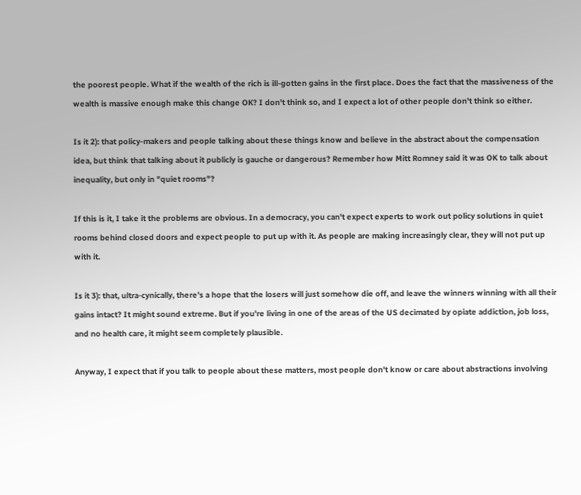the poorest people. What if the wealth of the rich is ill-gotten gains in the first place. Does the fact that the massiveness of the wealth is massive enough make this change OK? I don't think so, and I expect a lot of other people don't think so either.

Is it 2): that policy-makers and people talking about these things know and believe in the abstract about the compensation idea, but think that talking about it publicly is gauche or dangerous? Remember how Mitt Romney said it was OK to talk about inequality, but only in "quiet rooms"?

If this is it, I take it the problems are obvious. In a democracy, you can't expect experts to work out policy solutions in quiet rooms behind closed doors and expect people to put up with it. As people are making increasingly clear, they will not put up with it.

Is it 3): that, ultra-cynically, there's a hope that the losers will just somehow die off, and leave the winners winning with all their gains intact? It might sound extreme. But if you're living in one of the areas of the US decimated by opiate addiction, job loss, and no health care, it might seem completely plausible.

Anyway, I expect that if you talk to people about these matters, most people don't know or care about abstractions involving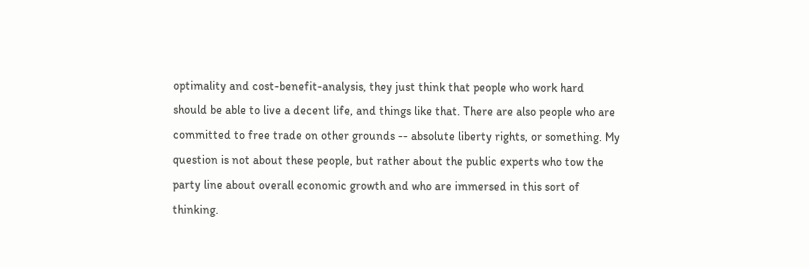optimality and cost-benefit-analysis, they just think that people who work hard should be able to live a decent life, and things like that. There are also people who are committed to free trade on other grounds -- absolute liberty rights, or something. My question is not about these people, but rather about the public experts who tow the party line about overall economic growth and who are immersed in this sort of thinking.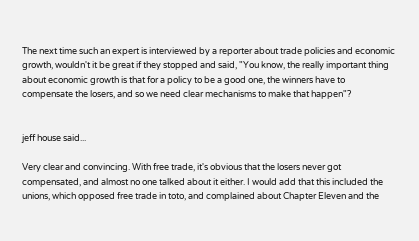The next time such an expert is interviewed by a reporter about trade policies and economic growth, wouldn't it be great if they stopped and said, "You know, the really important thing about economic growth is that for a policy to be a good one, the winners have to compensate the losers, and so we need clear mechanisms to make that happen"?


jeff house said...

Very clear and convincing. With free trade, it's obvious that the losers never got compensated, and almost no one talked about it either. I would add that this included the unions, which opposed free trade in toto, and complained about Chapter Eleven and the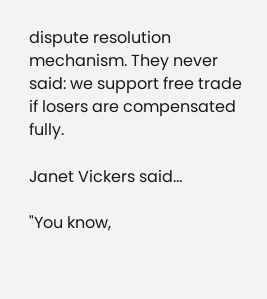dispute resolution mechanism. They never said: we support free trade if losers are compensated fully.

Janet Vickers said...

"You know,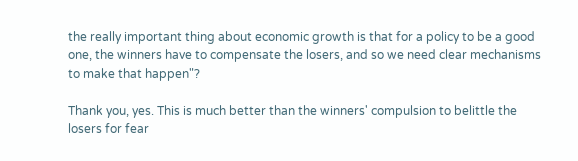the really important thing about economic growth is that for a policy to be a good one, the winners have to compensate the losers, and so we need clear mechanisms to make that happen"?

Thank you, yes. This is much better than the winners' compulsion to belittle the losers for fear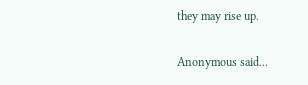they may rise up.

Anonymous said...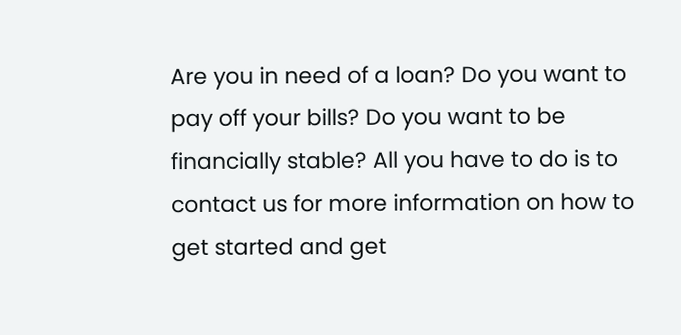Are you in need of a loan? Do you want to pay off your bills? Do you want to be financially stable? All you have to do is to contact us for more information on how to get started and get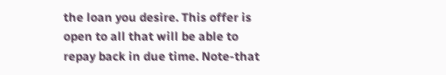the loan you desire. This offer is open to all that will be able to repay back in due time. Note-that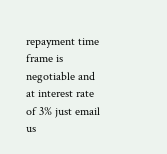repayment time frame is negotiable and at interest rate of 3% just email us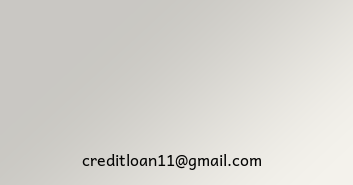creditloan11@gmail.com